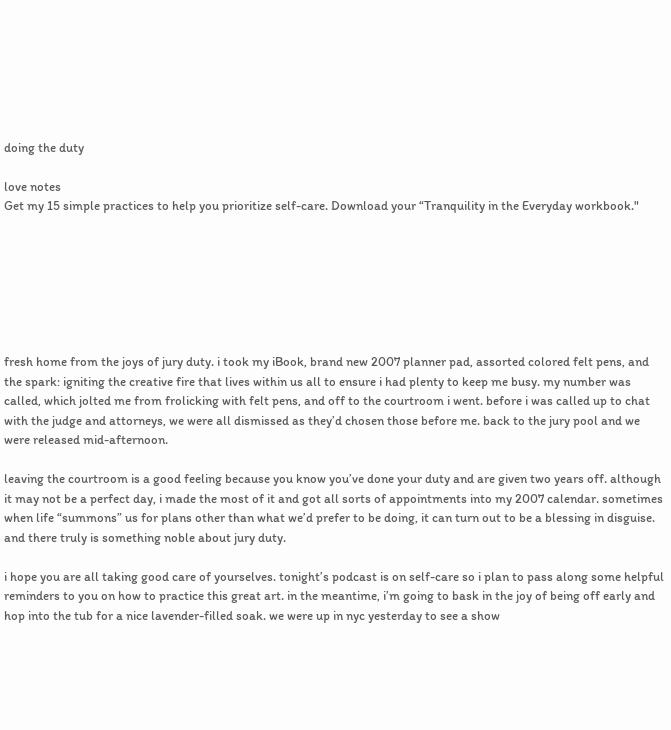doing the duty

love notes
Get my 15 simple practices to help you prioritize self-care. Download your “Tranquility in the Everyday workbook."







fresh home from the joys of jury duty. i took my iBook, brand new 2007 planner pad, assorted colored felt pens, and the spark: igniting the creative fire that lives within us all to ensure i had plenty to keep me busy. my number was called, which jolted me from frolicking with felt pens, and off to the courtroom i went. before i was called up to chat with the judge and attorneys, we were all dismissed as they’d chosen those before me. back to the jury pool and we were released mid-afternoon.

leaving the courtroom is a good feeling because you know you’ve done your duty and are given two years off. although it may not be a perfect day, i made the most of it and got all sorts of appointments into my 2007 calendar. sometimes when life “summons” us for plans other than what we’d prefer to be doing, it can turn out to be a blessing in disguise. and there truly is something noble about jury duty.

i hope you are all taking good care of yourselves. tonight’s podcast is on self-care so i plan to pass along some helpful reminders to you on how to practice this great art. in the meantime, i’m going to bask in the joy of being off early and hop into the tub for a nice lavender-filled soak. we were up in nyc yesterday to see a show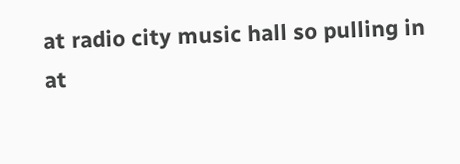at radio city music hall so pulling in at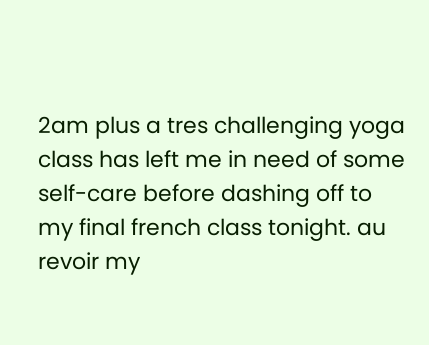2am plus a tres challenging yoga class has left me in need of some self-care before dashing off to my final french class tonight. au revoir my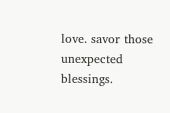love. savor those unexpected blessings.